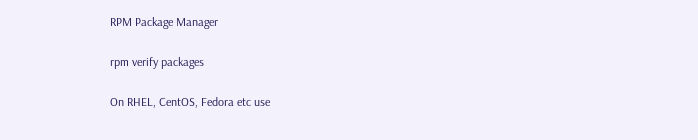RPM Package Manager

rpm verify packages

On RHEL, CentOS, Fedora etc use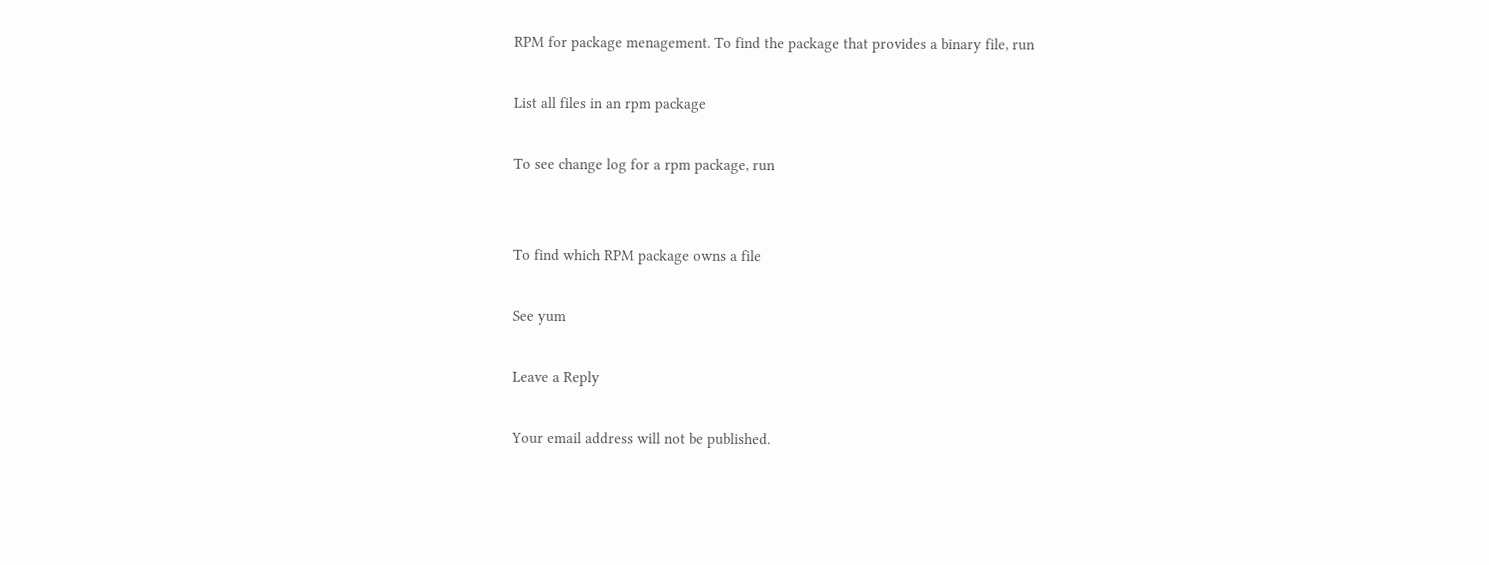RPM for package menagement. To find the package that provides a binary file, run

List all files in an rpm package

To see change log for a rpm package, run


To find which RPM package owns a file

See yum

Leave a Reply

Your email address will not be published.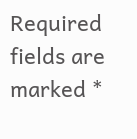Required fields are marked *